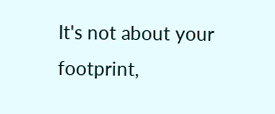It's not about your footprint,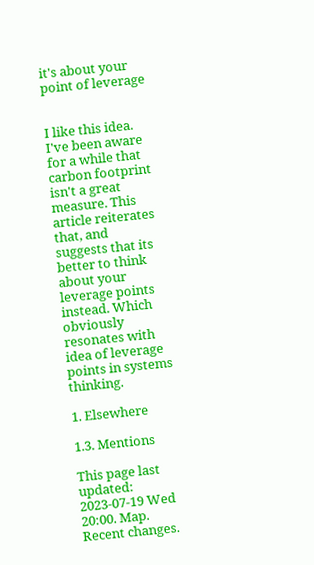it's about your point of leverage


I like this idea. I've been aware for a while that carbon footprint isn't a great measure. This article reiterates that, and suggests that its better to think about your leverage points instead. Which obviously resonates with idea of leverage points in systems thinking.

1. Elsewhere

1.3. Mentions

This page last updated: 2023-07-19 Wed 20:00. Map. Recent changes.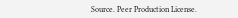Source. Peer Production License.